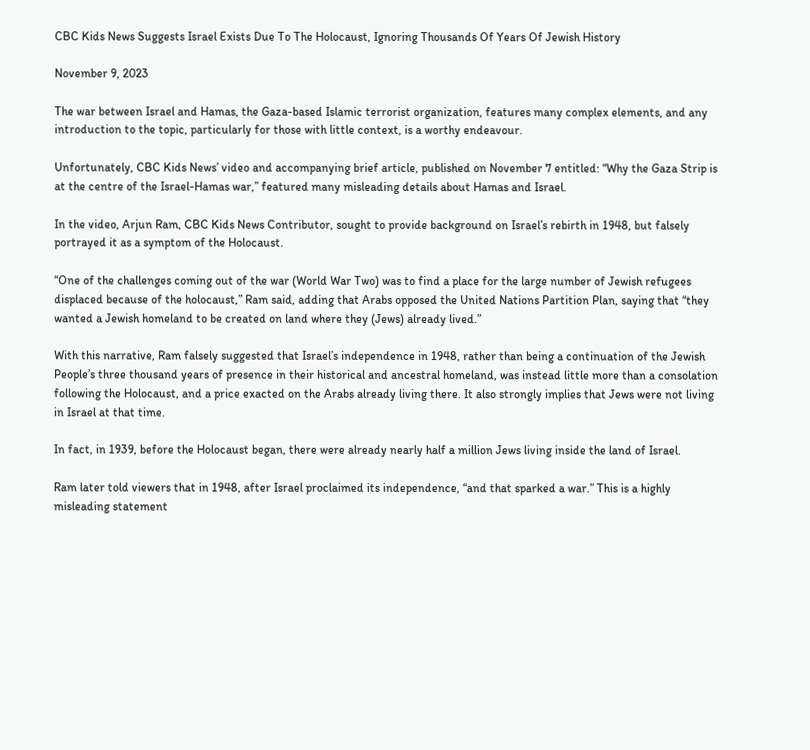CBC Kids News Suggests Israel Exists Due To The Holocaust, Ignoring Thousands Of Years Of Jewish History

November 9, 2023

The war between Israel and Hamas, the Gaza-based Islamic terrorist organization, features many complex elements, and any introduction to the topic, particularly for those with little context, is a worthy endeavour.

Unfortunately, CBC Kids News’ video and accompanying brief article, published on November 7 entitled: “Why the Gaza Strip is at the centre of the Israel-Hamas war,” featured many misleading details about Hamas and Israel.

In the video, Arjun Ram, CBC Kids News Contributor, sought to provide background on Israel’s rebirth in 1948, but falsely portrayed it as a symptom of the Holocaust.

“One of the challenges coming out of the war (World War Two) was to find a place for the large number of Jewish refugees displaced because of the holocaust,” Ram said, adding that Arabs opposed the United Nations Partition Plan, saying that “they wanted a Jewish homeland to be created on land where they (Jews) already lived.”

With this narrative, Ram falsely suggested that Israel’s independence in 1948, rather than being a continuation of the Jewish People’s three thousand years of presence in their historical and ancestral homeland, was instead little more than a consolation following the Holocaust, and a price exacted on the Arabs already living there. It also strongly implies that Jews were not living in Israel at that time.

In fact, in 1939, before the Holocaust began, there were already nearly half a million Jews living inside the land of Israel.

Ram later told viewers that in 1948, after Israel proclaimed its independence, “and that sparked a war.” This is a highly misleading statement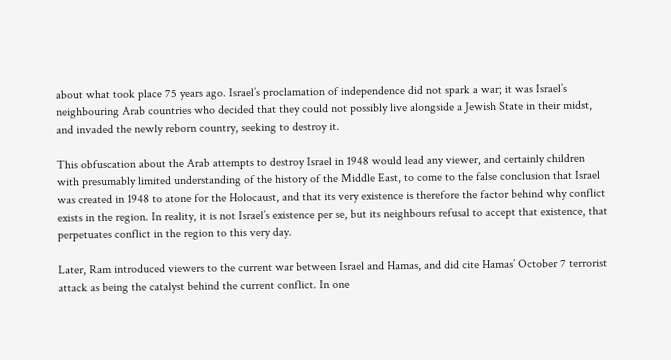about what took place 75 years ago. Israel’s proclamation of independence did not spark a war; it was Israel’s neighbouring Arab countries who decided that they could not possibly live alongside a Jewish State in their midst, and invaded the newly reborn country, seeking to destroy it.

This obfuscation about the Arab attempts to destroy Israel in 1948 would lead any viewer, and certainly children with presumably limited understanding of the history of the Middle East, to come to the false conclusion that Israel was created in 1948 to atone for the Holocaust, and that its very existence is therefore the factor behind why conflict exists in the region. In reality, it is not Israel’s existence per se, but its neighbours refusal to accept that existence, that perpetuates conflict in the region to this very day.

Later, Ram introduced viewers to the current war between Israel and Hamas, and did cite Hamas’ October 7 terrorist attack as being the catalyst behind the current conflict. In one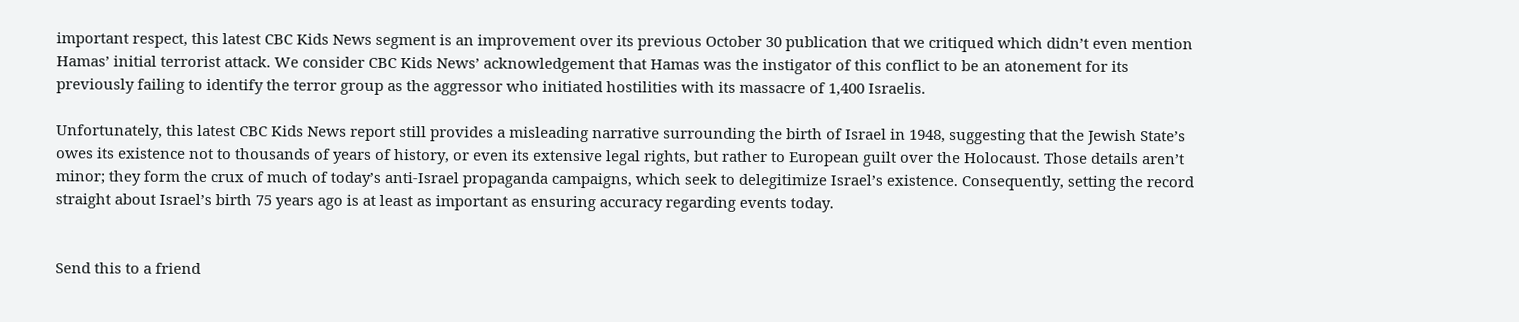important respect, this latest CBC Kids News segment is an improvement over its previous October 30 publication that we critiqued which didn’t even mention Hamas’ initial terrorist attack. We consider CBC Kids News’ acknowledgement that Hamas was the instigator of this conflict to be an atonement for its previously failing to identify the terror group as the aggressor who initiated hostilities with its massacre of 1,400 Israelis.

Unfortunately, this latest CBC Kids News report still provides a misleading narrative surrounding the birth of Israel in 1948, suggesting that the Jewish State’s owes its existence not to thousands of years of history, or even its extensive legal rights, but rather to European guilt over the Holocaust. Those details aren’t minor; they form the crux of much of today’s anti-Israel propaganda campaigns, which seek to delegitimize Israel’s existence. Consequently, setting the record straight about Israel’s birth 75 years ago is at least as important as ensuring accuracy regarding events today.


Send this to a friend